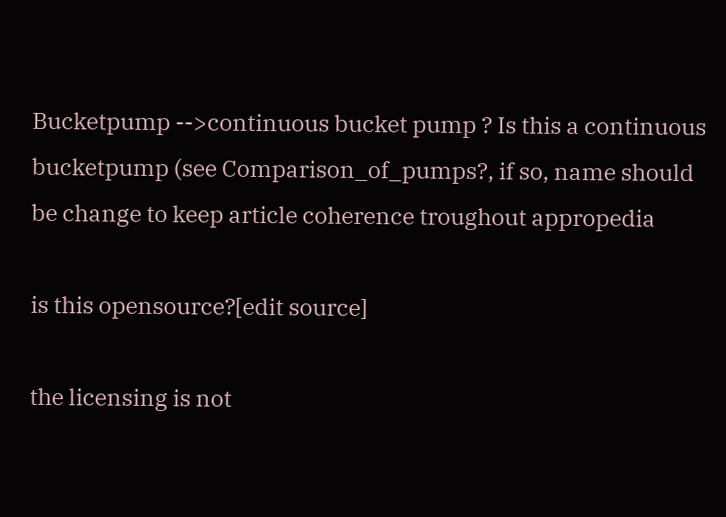Bucketpump -->continuous bucket pump ? Is this a continuous bucketpump (see Comparison_of_pumps?, if so, name should be change to keep article coherence troughout appropedia

is this opensource?[edit source]

the licensing is not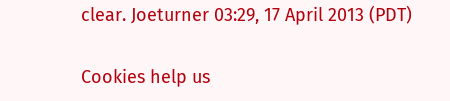clear. Joeturner 03:29, 17 April 2013 (PDT)

Cookies help us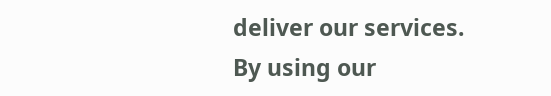deliver our services. By using our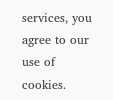services, you agree to our use of cookies.